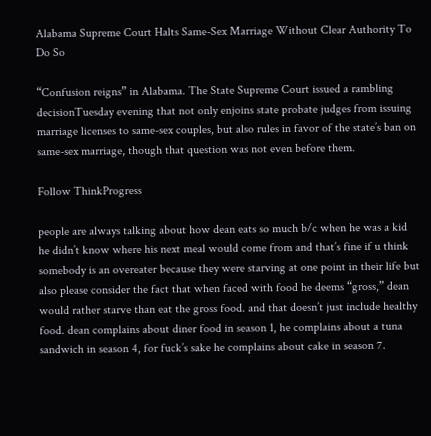Alabama Supreme Court Halts Same-Sex Marriage Without Clear Authority To Do So

“Confusion reigns” in Alabama. The State Supreme Court issued a rambling decisionTuesday evening that not only enjoins state probate judges from issuing marriage licenses to same-sex couples, but also rules in favor of the state’s ban on same-sex marriage, though that question was not even before them.

Follow ThinkProgress

people are always talking about how dean eats so much b/c when he was a kid he didn’t know where his next meal would come from and that’s fine if u think somebody is an overeater because they were starving at one point in their life but also please consider the fact that when faced with food he deems “gross,” dean would rather starve than eat the gross food. and that doesn’t just include healthy food. dean complains about diner food in season 1, he complains about a tuna sandwich in season 4, for fuck’s sake he complains about cake in season 7.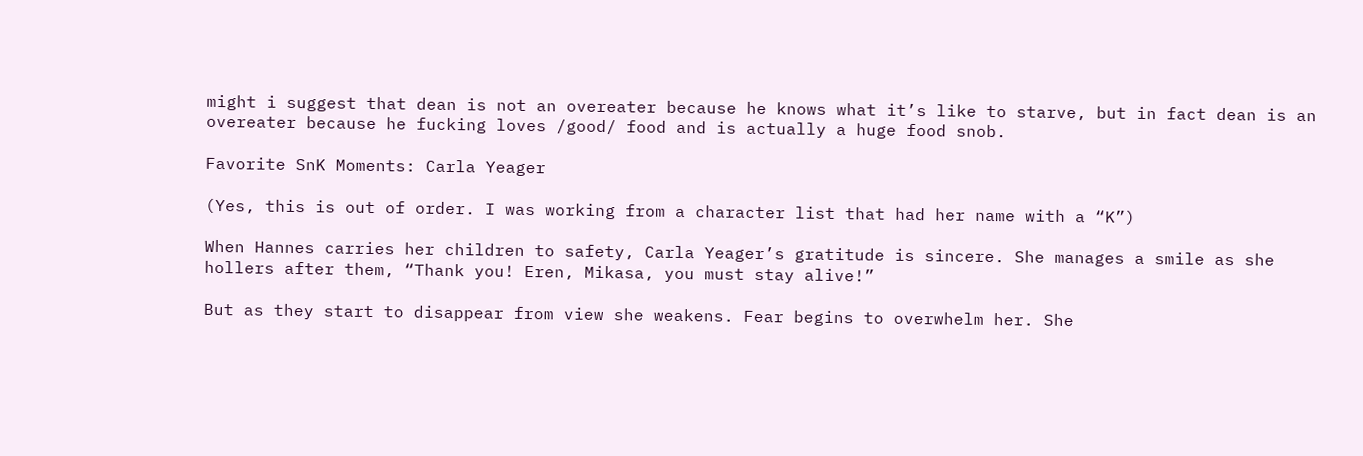might i suggest that dean is not an overeater because he knows what it’s like to starve, but in fact dean is an overeater because he fucking loves /good/ food and is actually a huge food snob.

Favorite SnK Moments: Carla Yeager

(Yes, this is out of order. I was working from a character list that had her name with a “K”)

When Hannes carries her children to safety, Carla Yeager’s gratitude is sincere. She manages a smile as she hollers after them, “Thank you! Eren, Mikasa, you must stay alive!”

But as they start to disappear from view she weakens. Fear begins to overwhelm her. She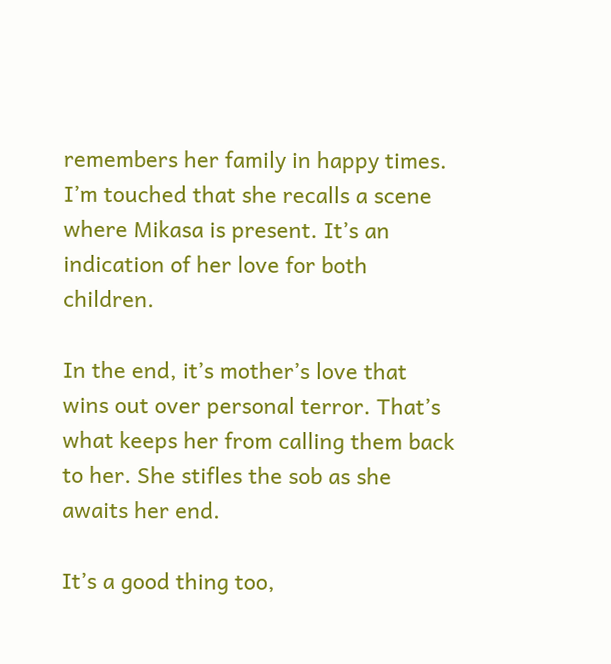remembers her family in happy times. I’m touched that she recalls a scene where Mikasa is present. It’s an indication of her love for both children.

In the end, it’s mother’s love that wins out over personal terror. That’s what keeps her from calling them back to her. She stifles the sob as she awaits her end.

It’s a good thing too,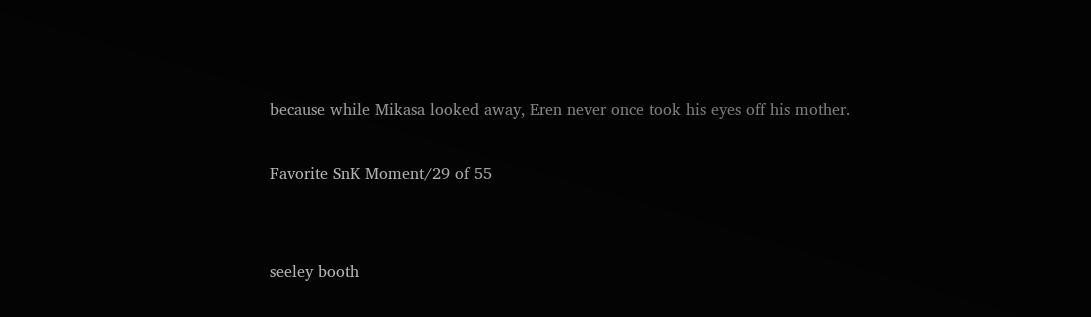because while Mikasa looked away, Eren never once took his eyes off his mother.

Favorite SnK Moment/29 of 55


seeley booth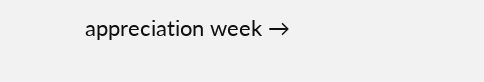appreciation week →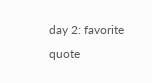day 2: favorite quote